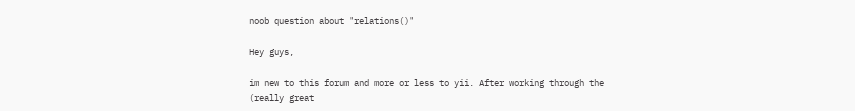noob question about "relations()"

Hey guys,

im new to this forum and more or less to yii. After working through the (really great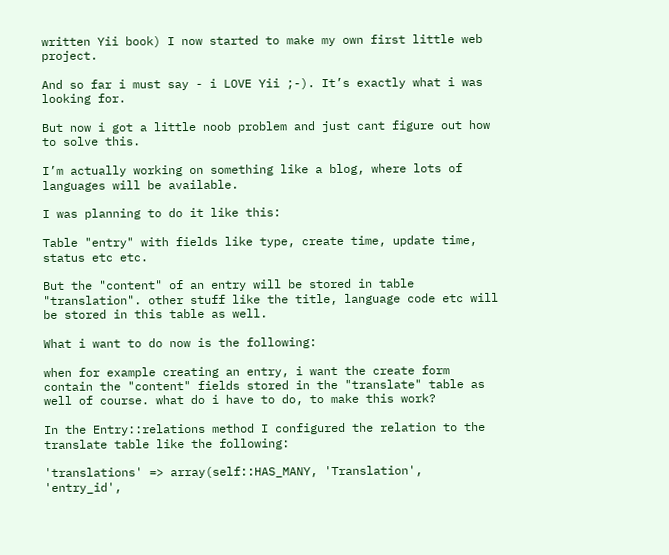written Yii book) I now started to make my own first little web project.

And so far i must say - i LOVE Yii ;-). It’s exactly what i was looking for.

But now i got a little noob problem and just cant figure out how to solve this.

I’m actually working on something like a blog, where lots of languages will be available.

I was planning to do it like this:

Table "entry" with fields like type, create time, update time, status etc etc.

But the "content" of an entry will be stored in table "translation". other stuff like the title, language code etc will be stored in this table as well.

What i want to do now is the following:

when for example creating an entry, i want the create form contain the "content" fields stored in the "translate" table as well of course. what do i have to do, to make this work?

In the Entry::relations method I configured the relation to the translate table like the following:

'translations' => array(self::HAS_MANY, 'Translation', 'entry_id',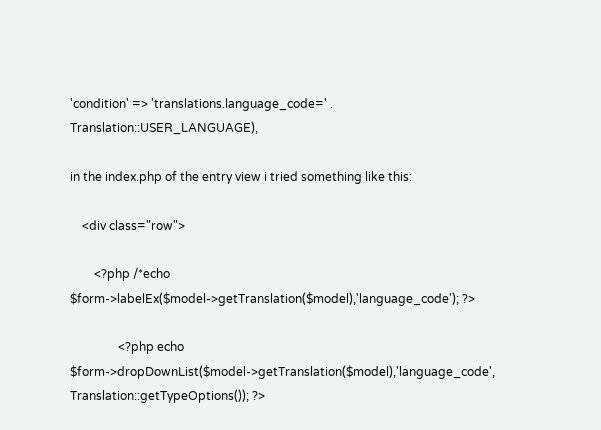'condition' => 'translations.language_code=' . Translation::USER_LANGUAGE),

in the index.php of the entry view i tried something like this:

    <div class="row">

        <?php /*echo $form->labelEx($model->getTranslation($model),'language_code'); ?>

                <?php echo $form->dropDownList($model->getTranslation($model),'language_code',  Translation::getTypeOptions()); ?>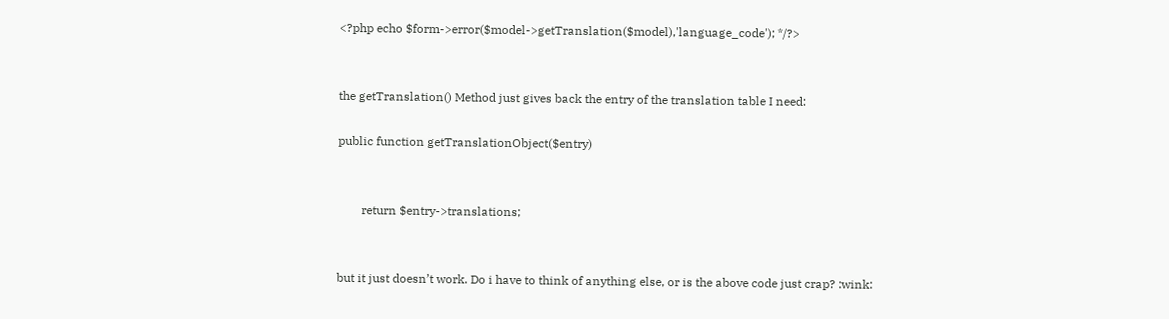<?php echo $form->error($model->getTranslation($model),'language_code'); */?>


the getTranslation() Method just gives back the entry of the translation table I need:

public function getTranslationObject($entry)


        return $entry->translations;


but it just doesn’t work. Do i have to think of anything else, or is the above code just crap? :wink: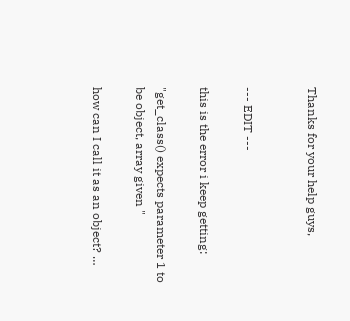Thanks for your help guys,


--- EDIT ---

this is the error i keep getting:

"get_class() expects parameter 1 to be object, array given "

how can I call it as an object? …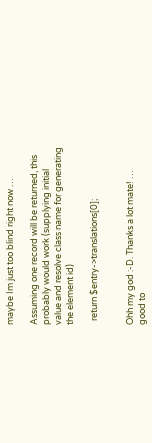maybe Im just too blind right now …

Assuming one record will be returned, this probably would work (supplying initial value and resolve class name for generating the element id)

  return $entry->translations[0];


Ohh my god :-D. Thanks a lot mate! … good to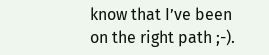know that I’ve been on the right path ;-).